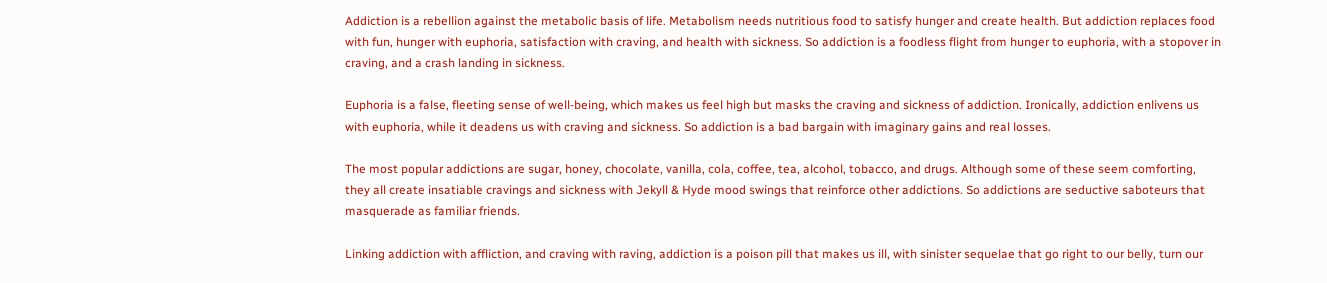Addiction is a rebellion against the metabolic basis of life. Metabolism needs nutritious food to satisfy hunger and create health. But addiction replaces food with fun, hunger with euphoria, satisfaction with craving, and health with sickness. So addiction is a foodless flight from hunger to euphoria, with a stopover in craving, and a crash landing in sickness.

Euphoria is a false, fleeting sense of well-being, which makes us feel high but masks the craving and sickness of addiction. Ironically, addiction enlivens us with euphoria, while it deadens us with craving and sickness. So addiction is a bad bargain with imaginary gains and real losses.

The most popular addictions are sugar, honey, chocolate, vanilla, cola, coffee, tea, alcohol, tobacco, and drugs. Although some of these seem comforting, they all create insatiable cravings and sickness with Jekyll & Hyde mood swings that reinforce other addictions. So addictions are seductive saboteurs that masquerade as familiar friends.

Linking addiction with affliction, and craving with raving, addiction is a poison pill that makes us ill, with sinister sequelae that go right to our belly, turn our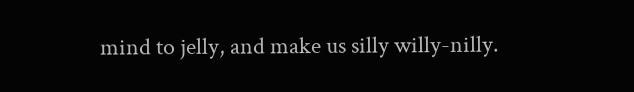mind to jelly, and make us silly willy-nilly.